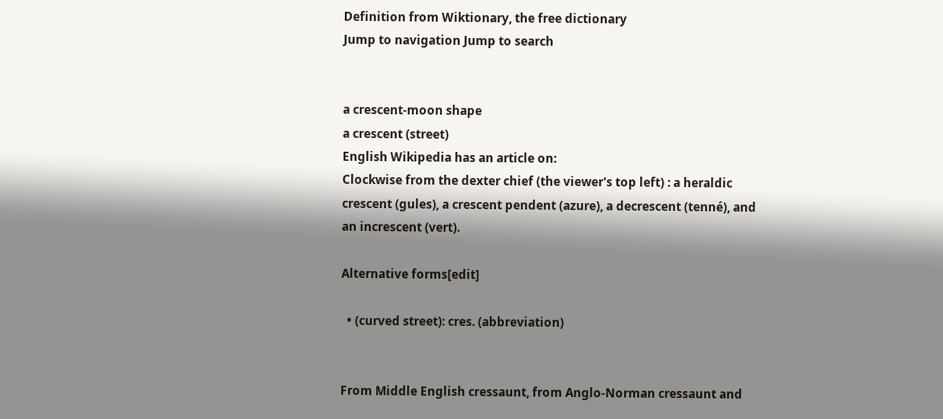Definition from Wiktionary, the free dictionary
Jump to navigation Jump to search


a crescent-moon shape
a crescent (street)
English Wikipedia has an article on:
Clockwise from the dexter chief (the viewer's top left) : a heraldic crescent (gules), a crescent pendent (azure), a decrescent (tenné), and an increscent (vert).

Alternative forms[edit]

  • (curved street): cres. (abbreviation)


From Middle English cressaunt, from Anglo-Norman cressaunt and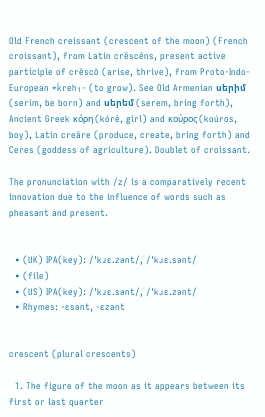Old French creissant (crescent of the moon) (French croissant), from Latin crēscēns, present active participle of crēscō (arise, thrive), from Proto-Indo-European *ḱreh₁- (to grow). See Old Armenian սերիմ (serim, be born) and սերեմ (serem, bring forth), Ancient Greek κόρη (kórē, girl) and κούρος (koúros, boy), Latin creāre (produce, create, bring forth) and Ceres (goddess of agriculture). Doublet of croissant.

The pronunciation with /z/ is a comparatively recent innovation due to the influence of words such as pheasant and present.


  • (UK) IPA(key): /ˈkɹɛ.zənt/, /ˈkɹɛ.sənt/
  • (file)
  • (US) IPA(key): /ˈkɹɛ.sənt/, /ˈkɹɛ.zənt/
  • Rhymes: -ɛsənt, -ɛzənt


crescent (plural crescents)

  1. The figure of the moon as it appears between its first or last quarter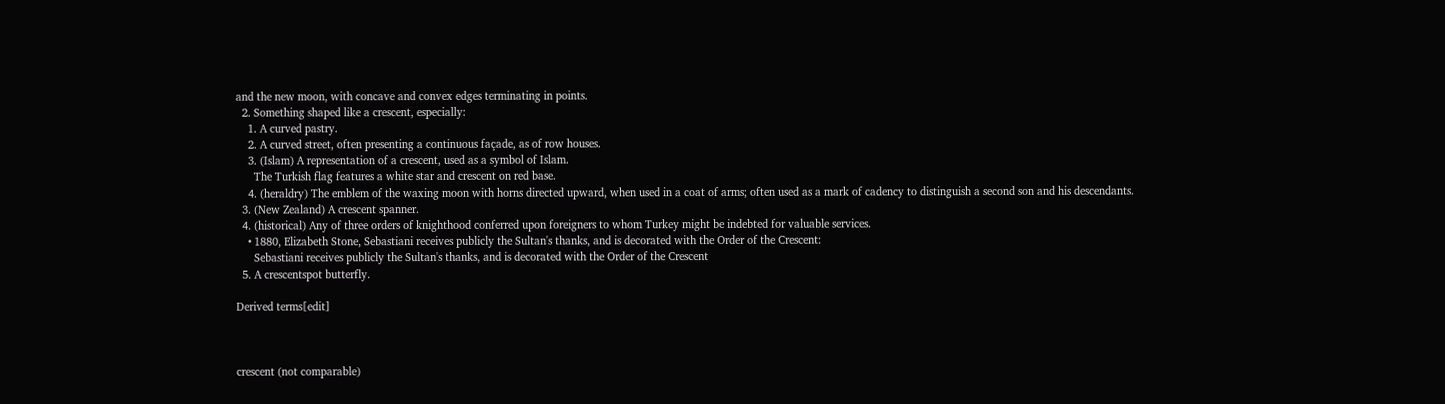and the new moon, with concave and convex edges terminating in points.
  2. Something shaped like a crescent, especially:
    1. A curved pastry.
    2. A curved street, often presenting a continuous façade, as of row houses.
    3. (Islam) A representation of a crescent, used as a symbol of Islam.
      The Turkish flag features a white star and crescent on red base.
    4. (heraldry) The emblem of the waxing moon with horns directed upward, when used in a coat of arms; often used as a mark of cadency to distinguish a second son and his descendants.
  3. (New Zealand) A crescent spanner.
  4. (historical) Any of three orders of knighthood conferred upon foreigners to whom Turkey might be indebted for valuable services.
    • 1880, Elizabeth Stone, Sebastiani receives publicly the Sultan's thanks, and is decorated with the Order of the Crescent:
      Sebastiani receives publicly the Sultan's thanks, and is decorated with the Order of the Crescent
  5. A crescentspot butterfly.

Derived terms[edit]



crescent (not comparable)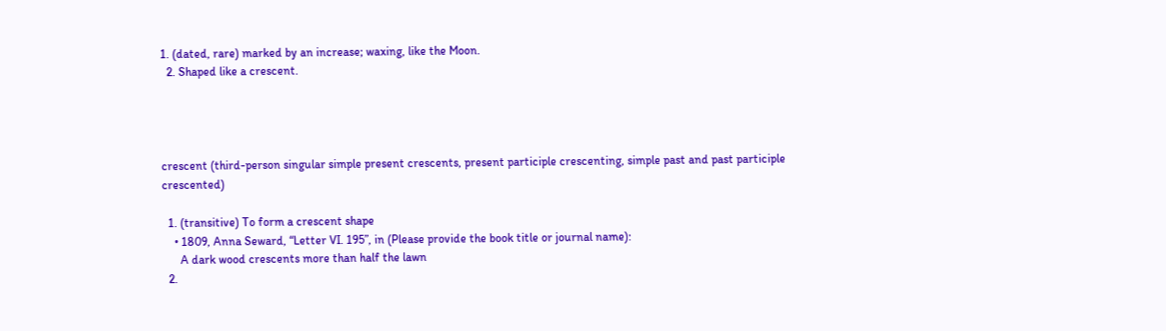1. (dated, rare) marked by an increase; waxing, like the Moon.
  2. Shaped like a crescent.




crescent (third-person singular simple present crescents, present participle crescenting, simple past and past participle crescented)

  1. (transitive) To form a crescent shape
    • 1809, Anna Seward, “Letter VI. 195”, in (Please provide the book title or journal name):
      A dark wood crescents more than half the lawn
  2.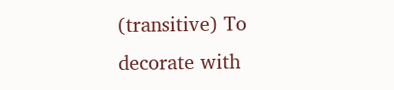(transitive) To decorate with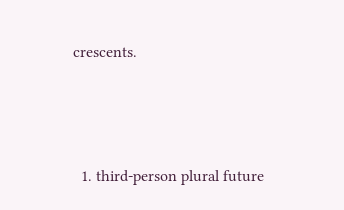crescents.





  1. third-person plural future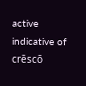active indicative of crēscō